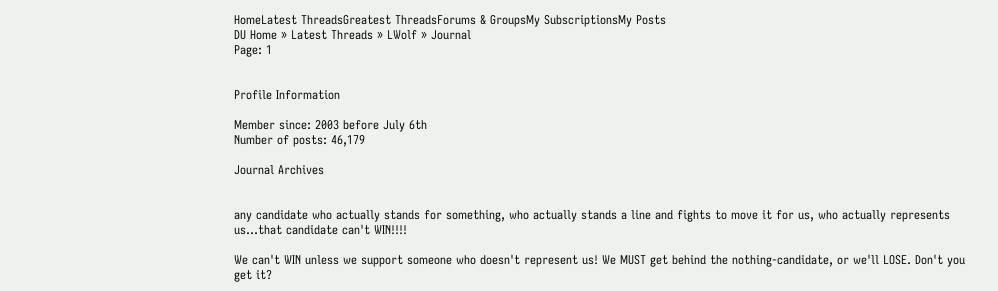HomeLatest ThreadsGreatest ThreadsForums & GroupsMy SubscriptionsMy Posts
DU Home » Latest Threads » LWolf » Journal
Page: 1


Profile Information

Member since: 2003 before July 6th
Number of posts: 46,179

Journal Archives


any candidate who actually stands for something, who actually stands a line and fights to move it for us, who actually represents us...that candidate can't WIN!!!!

We can't WIN unless we support someone who doesn't represent us! We MUST get behind the nothing-candidate, or we'll LOSE. Don't you get it?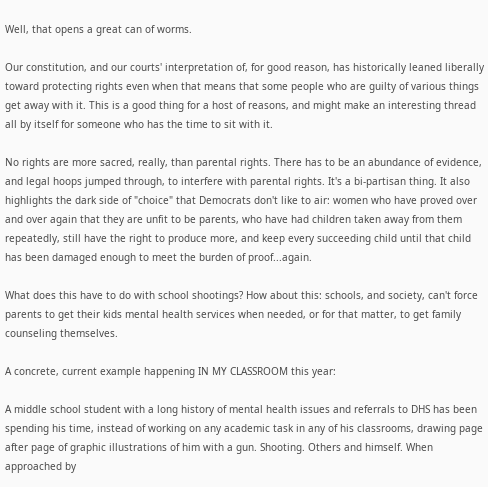Well, that opens a great can of worms.

Our constitution, and our courts' interpretation of, for good reason, has historically leaned liberally toward protecting rights even when that means that some people who are guilty of various things get away with it. This is a good thing for a host of reasons, and might make an interesting thread all by itself for someone who has the time to sit with it.

No rights are more sacred, really, than parental rights. There has to be an abundance of evidence, and legal hoops jumped through, to interfere with parental rights. It's a bi-partisan thing. It also highlights the dark side of "choice" that Democrats don't like to air: women who have proved over and over again that they are unfit to be parents, who have had children taken away from them repeatedly, still have the right to produce more, and keep every succeeding child until that child has been damaged enough to meet the burden of proof...again.

What does this have to do with school shootings? How about this: schools, and society, can't force parents to get their kids mental health services when needed, or for that matter, to get family counseling themselves.

A concrete, current example happening IN MY CLASSROOM this year:

A middle school student with a long history of mental health issues and referrals to DHS has been spending his time, instead of working on any academic task in any of his classrooms, drawing page after page of graphic illustrations of him with a gun. Shooting. Others and himself. When approached by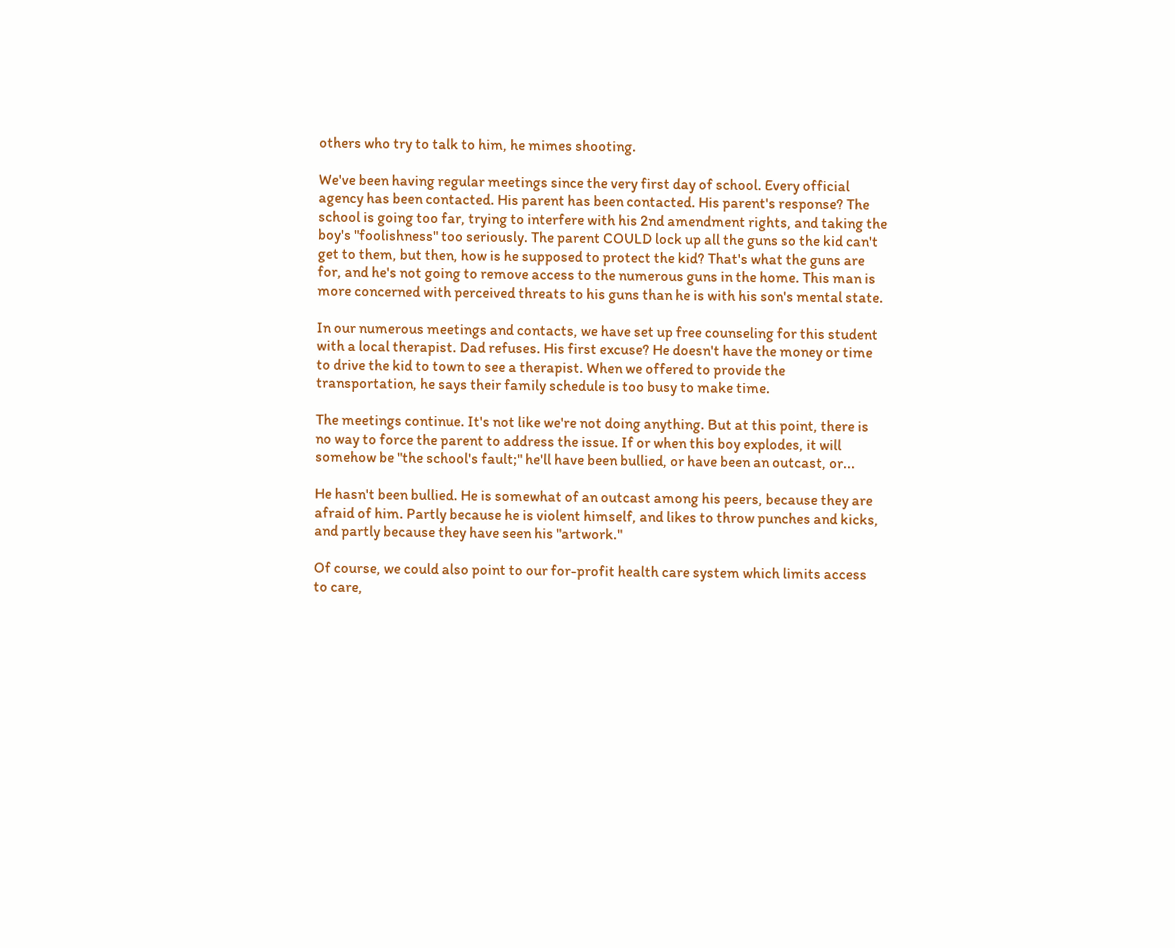others who try to talk to him, he mimes shooting.

We've been having regular meetings since the very first day of school. Every official agency has been contacted. His parent has been contacted. His parent's response? The school is going too far, trying to interfere with his 2nd amendment rights, and taking the boy's "foolishness" too seriously. The parent COULD lock up all the guns so the kid can't get to them, but then, how is he supposed to protect the kid? That's what the guns are for, and he's not going to remove access to the numerous guns in the home. This man is more concerned with perceived threats to his guns than he is with his son's mental state.

In our numerous meetings and contacts, we have set up free counseling for this student with a local therapist. Dad refuses. His first excuse? He doesn't have the money or time to drive the kid to town to see a therapist. When we offered to provide the transportation, he says their family schedule is too busy to make time.

The meetings continue. It's not like we're not doing anything. But at this point, there is no way to force the parent to address the issue. If or when this boy explodes, it will somehow be "the school's fault;" he'll have been bullied, or have been an outcast, or...

He hasn't been bullied. He is somewhat of an outcast among his peers, because they are afraid of him. Partly because he is violent himself, and likes to throw punches and kicks, and partly because they have seen his "artwork."

Of course, we could also point to our for-profit health care system which limits access to care,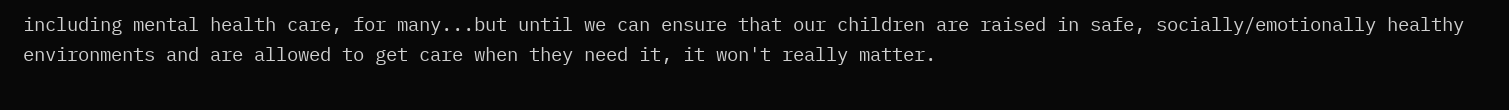including mental health care, for many...but until we can ensure that our children are raised in safe, socially/emotionally healthy environments and are allowed to get care when they need it, it won't really matter.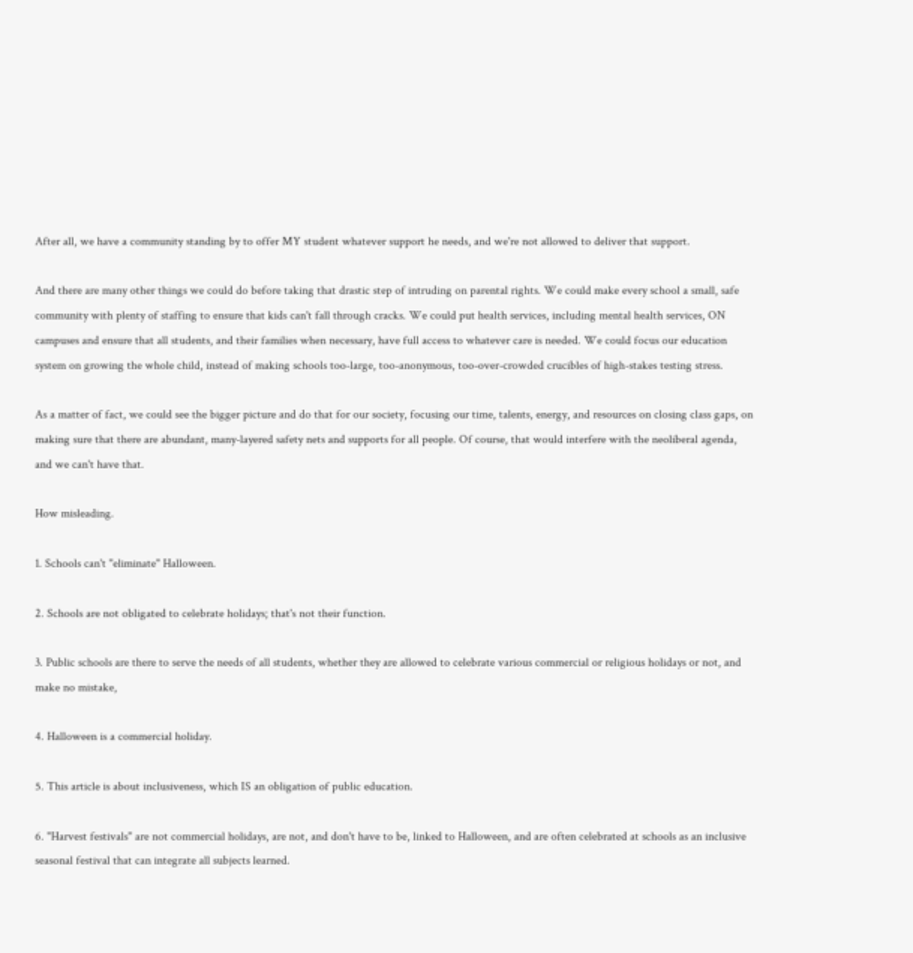After all, we have a community standing by to offer MY student whatever support he needs, and we're not allowed to deliver that support.

And there are many other things we could do before taking that drastic step of intruding on parental rights. We could make every school a small, safe community with plenty of staffing to ensure that kids can't fall through cracks. We could put health services, including mental health services, ON campuses and ensure that all students, and their families when necessary, have full access to whatever care is needed. We could focus our education system on growing the whole child, instead of making schools too-large, too-anonymous, too-over-crowded crucibles of high-stakes testing stress.

As a matter of fact, we could see the bigger picture and do that for our society, focusing our time, talents, energy, and resources on closing class gaps, on making sure that there are abundant, many-layered safety nets and supports for all people. Of course, that would interfere with the neoliberal agenda, and we can't have that.

How misleading.

1. Schools can't "eliminate" Halloween.

2. Schools are not obligated to celebrate holidays; that's not their function.

3. Public schools are there to serve the needs of all students, whether they are allowed to celebrate various commercial or religious holidays or not, and make no mistake,

4. Halloween is a commercial holiday.

5. This article is about inclusiveness, which IS an obligation of public education.

6. "Harvest festivals" are not commercial holidays, are not, and don't have to be, linked to Halloween, and are often celebrated at schools as an inclusive seasonal festival that can integrate all subjects learned.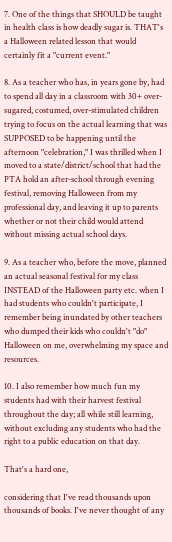7. One of the things that SHOULD be taught in health class is how deadly sugar is. THAT's a Halloween related lesson that would certainly fit a "current event."

8. As a teacher who has, in years gone by, had to spend all day in a classroom with 30+ over-sugared, costumed, over-stimulated children trying to focus on the actual learning that was SUPPOSED to be happening until the afternoon "celebration," I was thrilled when I moved to a state/district/school that had the PTA hold an after-school through evening festival, removing Halloween from my professional day, and leaving it up to parents whether or not their child would attend without missing actual school days.

9. As a teacher who, before the move, planned an actual seasonal festival for my class INSTEAD of the Halloween party etc. when I had students who couldn't participate, I remember being inundated by other teachers who dumped their kids who couldn't "do" Halloween on me, overwhelming my space and resources.

10. I also remember how much fun my students had with their harvest festival throughout the day; all while still learning, without excluding any students who had the right to a public education on that day.

That's a hard one,

considering that I've read thousands upon thousands of books. I've never thought of any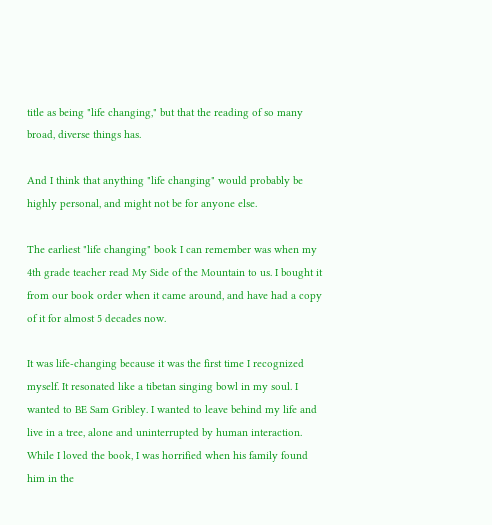title as being "life changing," but that the reading of so many broad, diverse things has.

And I think that anything "life changing" would probably be highly personal, and might not be for anyone else.

The earliest "life changing" book I can remember was when my 4th grade teacher read My Side of the Mountain to us. I bought it from our book order when it came around, and have had a copy of it for almost 5 decades now.

It was life-changing because it was the first time I recognized myself. It resonated like a tibetan singing bowl in my soul. I wanted to BE Sam Gribley. I wanted to leave behind my life and live in a tree, alone and uninterrupted by human interaction. While I loved the book, I was horrified when his family found him in the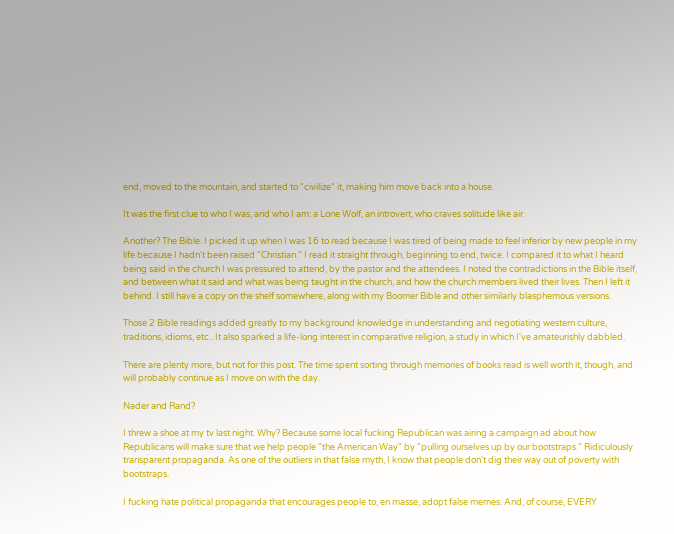end, moved to the mountain, and started to "civilize" it, making him move back into a house.

It was the first clue to who I was, and who I am: a Lone Wolf, an introvert, who craves solitude like air.

Another? The Bible. I picked it up when I was 16 to read because I was tired of being made to feel inferior by new people in my life because I hadn't been raised "Christian." I read it straight through, beginning to end, twice. I compared it to what I heard being said in the church I was pressured to attend, by the pastor and the attendees. I noted the contradictions in the Bible itself, and between what it said and what was being taught in the church, and how the church members lived their lives. Then I left it behind. I still have a copy on the shelf somewhere, along with my Boomer Bible and other similarly blasphemous versions.

Those 2 Bible readings added greatly to my background knowledge in understanding and negotiating western culture, traditions, idioms, etc.. It also sparked a life-long interest in comparative religion, a study in which I've amateurishly dabbled.

There are plenty more, but not for this post. The time spent sorting through memories of books read is well worth it, though, and will probably continue as I move on with the day.

Nader and Rand?

I threw a shoe at my tv last night. Why? Because some local fucking Republican was airing a campaign ad about how Republicans will make sure that we help people "the American Way" by "pulling ourselves up by our bootstraps." Ridiculously transparent propaganda. As one of the outliers in that false myth, I know that people don't dig their way out of poverty with bootstraps.

I fucking hate political propaganda that encourages people to, en masse, adopt false memes. And, of course, EVERY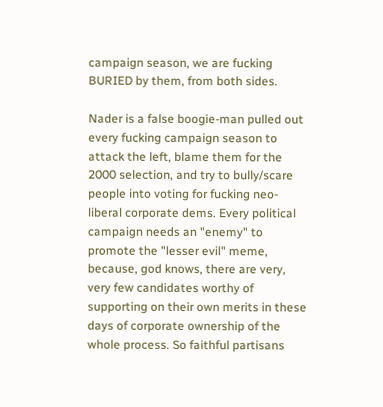campaign season, we are fucking BURIED by them, from both sides.

Nader is a false boogie-man pulled out every fucking campaign season to attack the left, blame them for the 2000 selection, and try to bully/scare people into voting for fucking neo-liberal corporate dems. Every political campaign needs an "enemy" to promote the "lesser evil" meme, because, god knows, there are very, very few candidates worthy of supporting on their own merits in these days of corporate ownership of the whole process. So faithful partisans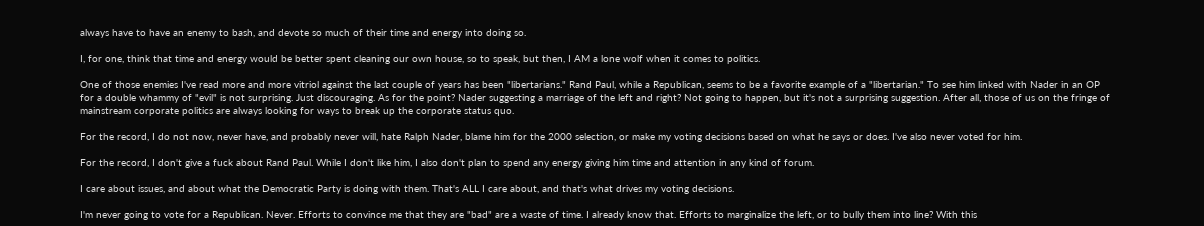always have to have an enemy to bash, and devote so much of their time and energy into doing so.

I, for one, think that time and energy would be better spent cleaning our own house, so to speak, but then, I AM a lone wolf when it comes to politics.

One of those enemies I've read more and more vitriol against the last couple of years has been "libertarians." Rand Paul, while a Republican, seems to be a favorite example of a "libertarian." To see him linked with Nader in an OP for a double whammy of "evil" is not surprising. Just discouraging. As for the point? Nader suggesting a marriage of the left and right? Not going to happen, but it's not a surprising suggestion. After all, those of us on the fringe of mainstream corporate politics are always looking for ways to break up the corporate status quo.

For the record, I do not now, never have, and probably never will, hate Ralph Nader, blame him for the 2000 selection, or make my voting decisions based on what he says or does. I've also never voted for him.

For the record, I don't give a fuck about Rand Paul. While I don't like him, I also don't plan to spend any energy giving him time and attention in any kind of forum.

I care about issues, and about what the Democratic Party is doing with them. That's ALL I care about, and that's what drives my voting decisions.

I'm never going to vote for a Republican. Never. Efforts to convince me that they are "bad" are a waste of time. I already know that. Efforts to marginalize the left, or to bully them into line? With this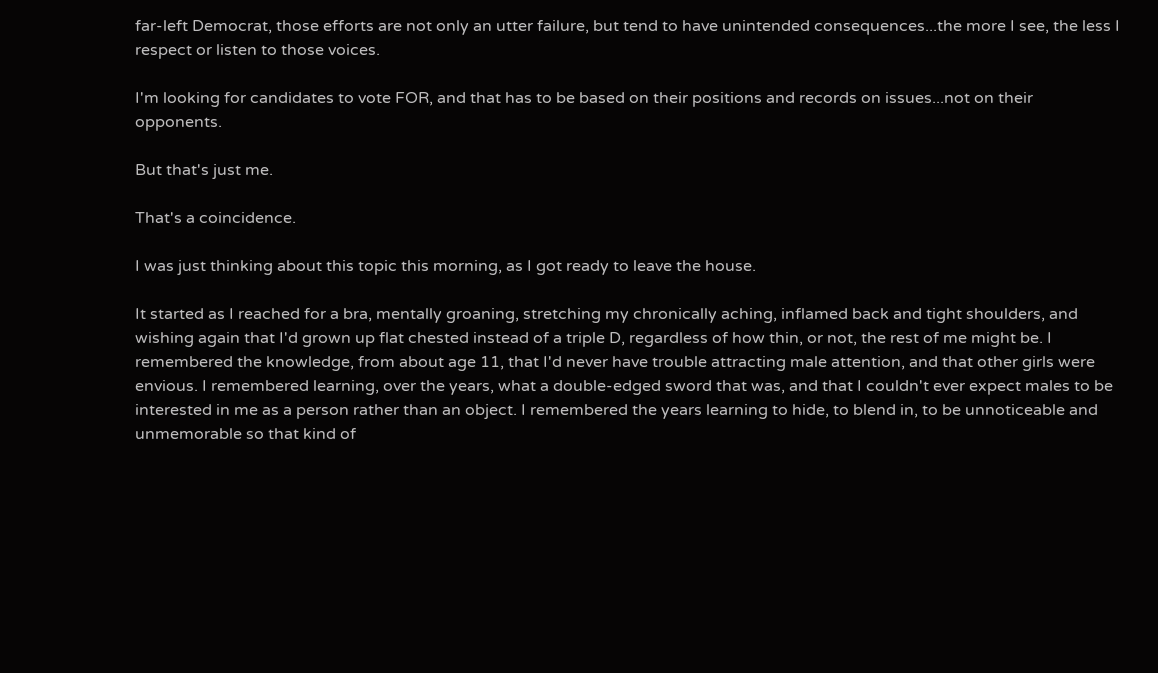far-left Democrat, those efforts are not only an utter failure, but tend to have unintended consequences...the more I see, the less I respect or listen to those voices.

I'm looking for candidates to vote FOR, and that has to be based on their positions and records on issues...not on their opponents.

But that's just me.

That's a coincidence.

I was just thinking about this topic this morning, as I got ready to leave the house.

It started as I reached for a bra, mentally groaning, stretching my chronically aching, inflamed back and tight shoulders, and wishing again that I'd grown up flat chested instead of a triple D, regardless of how thin, or not, the rest of me might be. I remembered the knowledge, from about age 11, that I'd never have trouble attracting male attention, and that other girls were envious. I remembered learning, over the years, what a double-edged sword that was, and that I couldn't ever expect males to be interested in me as a person rather than an object. I remembered the years learning to hide, to blend in, to be unnoticeable and unmemorable so that kind of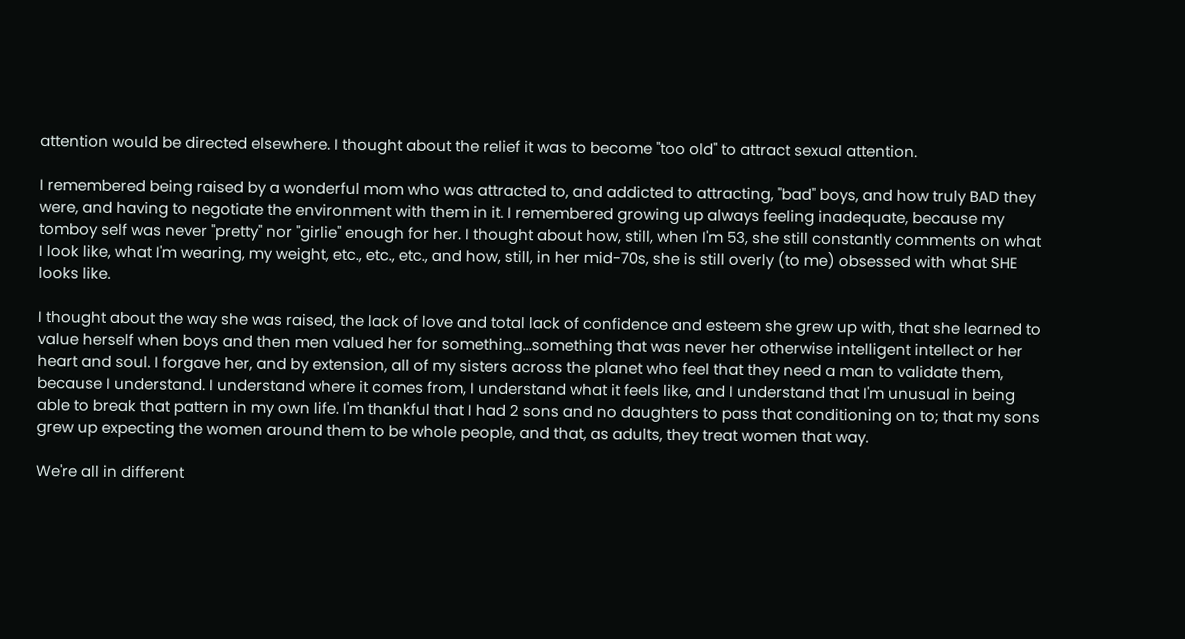attention would be directed elsewhere. I thought about the relief it was to become "too old" to attract sexual attention.

I remembered being raised by a wonderful mom who was attracted to, and addicted to attracting, "bad" boys, and how truly BAD they were, and having to negotiate the environment with them in it. I remembered growing up always feeling inadequate, because my tomboy self was never "pretty" nor "girlie" enough for her. I thought about how, still, when I'm 53, she still constantly comments on what I look like, what I'm wearing, my weight, etc., etc., etc., and how, still, in her mid-70s, she is still overly (to me) obsessed with what SHE looks like.

I thought about the way she was raised, the lack of love and total lack of confidence and esteem she grew up with, that she learned to value herself when boys and then men valued her for something...something that was never her otherwise intelligent intellect or her heart and soul. I forgave her, and by extension, all of my sisters across the planet who feel that they need a man to validate them, because I understand. I understand where it comes from, I understand what it feels like, and I understand that I'm unusual in being able to break that pattern in my own life. I'm thankful that I had 2 sons and no daughters to pass that conditioning on to; that my sons grew up expecting the women around them to be whole people, and that, as adults, they treat women that way.

We're all in different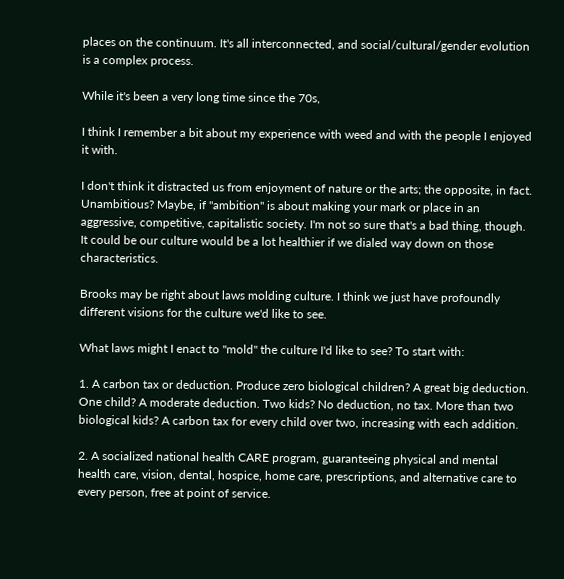places on the continuum. It's all interconnected, and social/cultural/gender evolution is a complex process.

While it's been a very long time since the 70s,

I think I remember a bit about my experience with weed and with the people I enjoyed it with.

I don't think it distracted us from enjoyment of nature or the arts; the opposite, in fact. Unambitious? Maybe, if "ambition" is about making your mark or place in an aggressive, competitive, capitalistic society. I'm not so sure that's a bad thing, though. It could be our culture would be a lot healthier if we dialed way down on those characteristics.

Brooks may be right about laws molding culture. I think we just have profoundly different visions for the culture we'd like to see.

What laws might I enact to "mold" the culture I'd like to see? To start with:

1. A carbon tax or deduction. Produce zero biological children? A great big deduction. One child? A moderate deduction. Two kids? No deduction, no tax. More than two biological kids? A carbon tax for every child over two, increasing with each addition.

2. A socialized national health CARE program, guaranteeing physical and mental health care, vision, dental, hospice, home care, prescriptions, and alternative care to every person, free at point of service.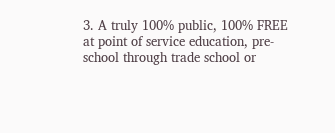3. A truly 100% public, 100% FREE at point of service education, pre-school through trade school or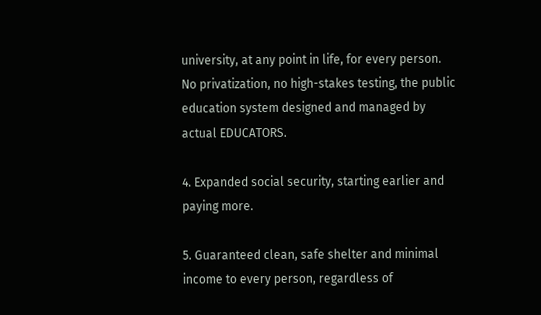university, at any point in life, for every person. No privatization, no high-stakes testing, the public education system designed and managed by actual EDUCATORS.

4. Expanded social security, starting earlier and paying more.

5. Guaranteed clean, safe shelter and minimal income to every person, regardless of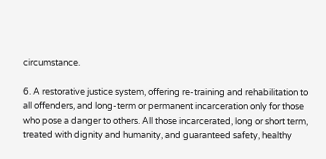circumstance.

6. A restorative justice system, offering re-training and rehabilitation to all offenders, and long-term or permanent incarceration only for those who pose a danger to others. All those incarcerated, long or short term, treated with dignity and humanity, and guaranteed safety, healthy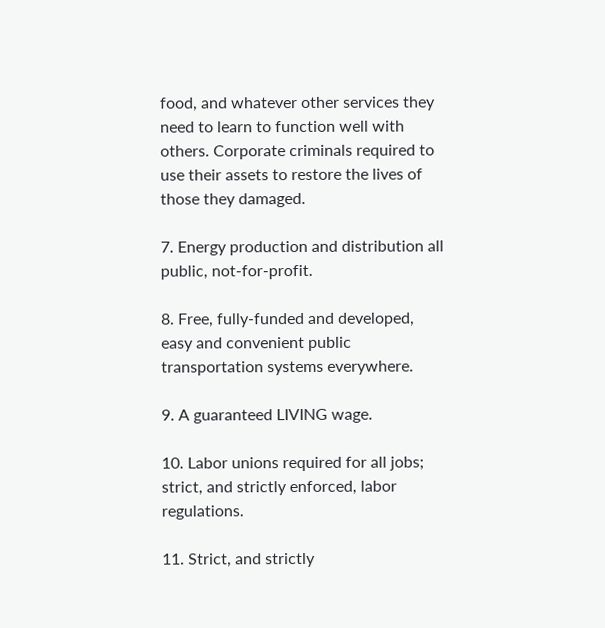food, and whatever other services they need to learn to function well with others. Corporate criminals required to use their assets to restore the lives of those they damaged.

7. Energy production and distribution all public, not-for-profit.

8. Free, fully-funded and developed, easy and convenient public transportation systems everywhere.

9. A guaranteed LIVING wage.

10. Labor unions required for all jobs; strict, and strictly enforced, labor regulations.

11. Strict, and strictly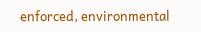enforced, environmental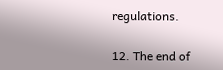regulations.

12. The end of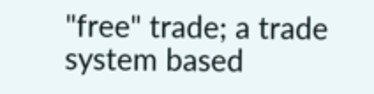"free" trade; a trade system based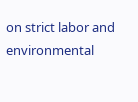on strict labor and environmental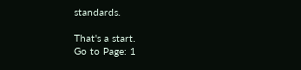standards.

That's a start.
Go to Page: 1